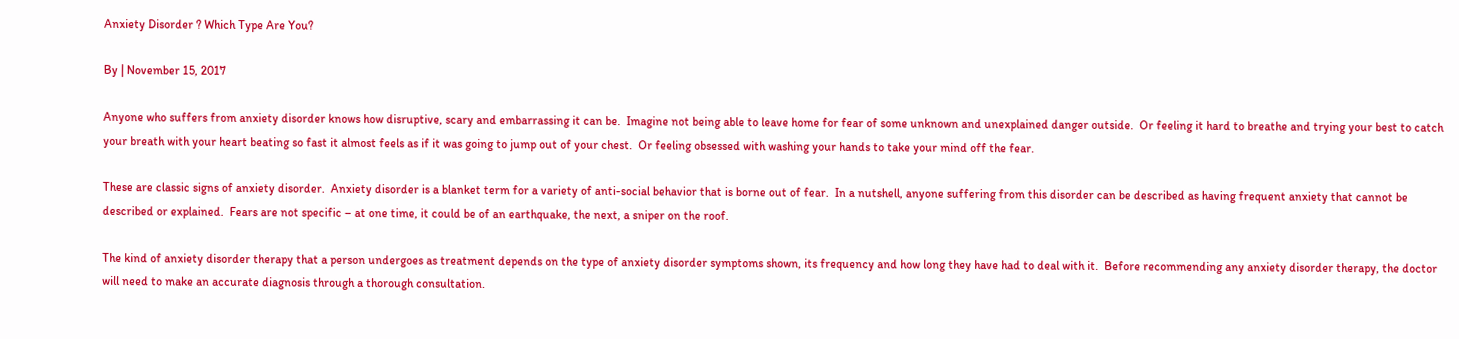Anxiety Disorder ? Which Type Are You?

By | November 15, 2017

Anyone who suffers from anxiety disorder knows how disruptive, scary and embarrassing it can be.  Imagine not being able to leave home for fear of some unknown and unexplained danger outside.  Or feeling it hard to breathe and trying your best to catch your breath with your heart beating so fast it almost feels as if it was going to jump out of your chest.  Or feeling obsessed with washing your hands to take your mind off the fear.

These are classic signs of anxiety disorder.  Anxiety disorder is a blanket term for a variety of anti-social behavior that is borne out of fear.  In a nutshell, anyone suffering from this disorder can be described as having frequent anxiety that cannot be described or explained.  Fears are not specific – at one time, it could be of an earthquake, the next, a sniper on the roof.

The kind of anxiety disorder therapy that a person undergoes as treatment depends on the type of anxiety disorder symptoms shown, its frequency and how long they have had to deal with it.  Before recommending any anxiety disorder therapy, the doctor will need to make an accurate diagnosis through a thorough consultation.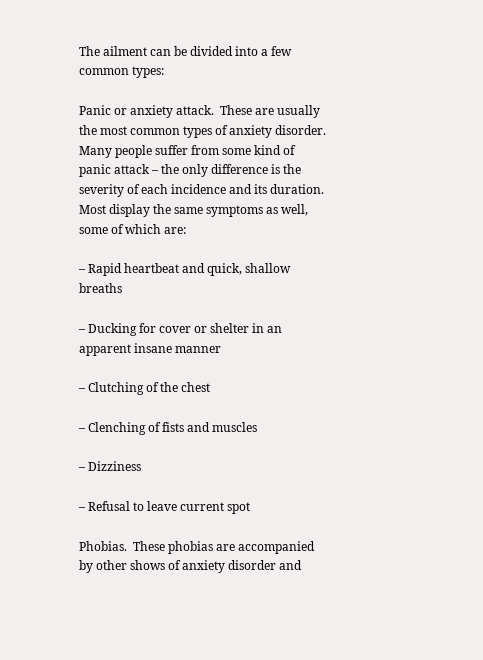The ailment can be divided into a few common types:

Panic or anxiety attack.  These are usually the most common types of anxiety disorder.  Many people suffer from some kind of panic attack – the only difference is the severity of each incidence and its duration.  Most display the same symptoms as well, some of which are:

– Rapid heartbeat and quick, shallow breaths

– Ducking for cover or shelter in an apparent insane manner

– Clutching of the chest

– Clenching of fists and muscles

– Dizziness

– Refusal to leave current spot

Phobias.  These phobias are accompanied by other shows of anxiety disorder and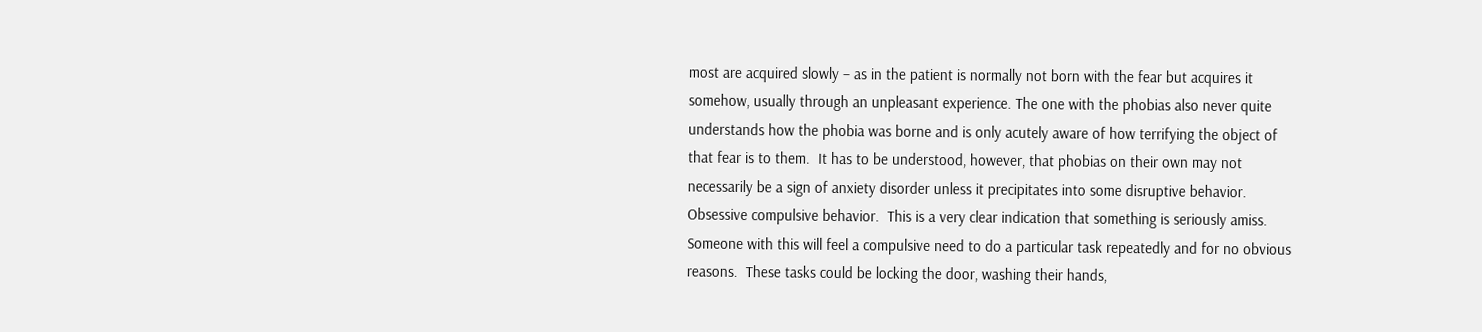most are acquired slowly – as in the patient is normally not born with the fear but acquires it somehow, usually through an unpleasant experience. The one with the phobias also never quite understands how the phobia was borne and is only acutely aware of how terrifying the object of that fear is to them.  It has to be understood, however, that phobias on their own may not necessarily be a sign of anxiety disorder unless it precipitates into some disruptive behavior.
Obsessive compulsive behavior.  This is a very clear indication that something is seriously amiss.  Someone with this will feel a compulsive need to do a particular task repeatedly and for no obvious reasons.  These tasks could be locking the door, washing their hands,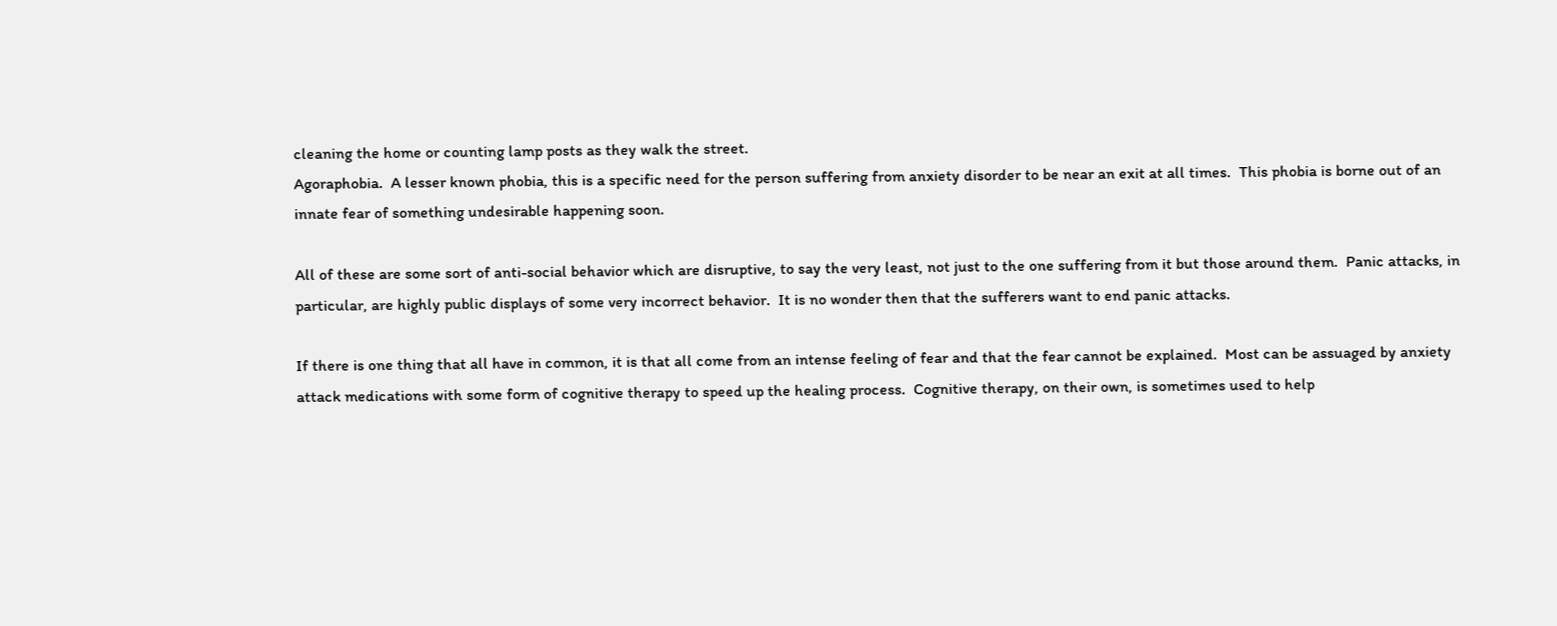cleaning the home or counting lamp posts as they walk the street.
Agoraphobia.  A lesser known phobia, this is a specific need for the person suffering from anxiety disorder to be near an exit at all times.  This phobia is borne out of an innate fear of something undesirable happening soon.

All of these are some sort of anti-social behavior which are disruptive, to say the very least, not just to the one suffering from it but those around them.  Panic attacks, in particular, are highly public displays of some very incorrect behavior.  It is no wonder then that the sufferers want to end panic attacks.

If there is one thing that all have in common, it is that all come from an intense feeling of fear and that the fear cannot be explained.  Most can be assuaged by anxiety attack medications with some form of cognitive therapy to speed up the healing process.  Cognitive therapy, on their own, is sometimes used to help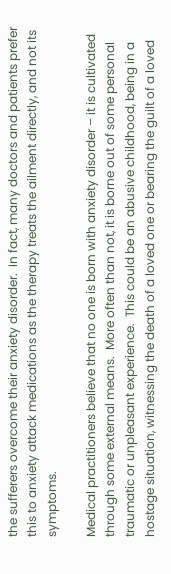the sufferers overcome their anxiety disorder.  In fact, many doctors and patients prefer this to anxiety attack medications as the therapy treats the ailment directly, and not its symptoms.

Medical practitioners believe that no one is born with anxiety disorder – it is cultivated through some external means.  More often than not, it is borne out of some personal traumatic or unpleasant experience.  This could be an abusive childhood, being in a hostage situation, witnessing the death of a loved one or bearing the guilt of a loved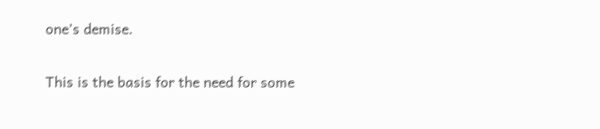one’s demise.

This is the basis for the need for some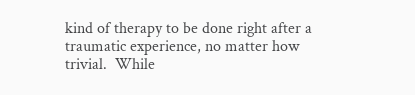kind of therapy to be done right after a traumatic experience, no matter how trivial.  While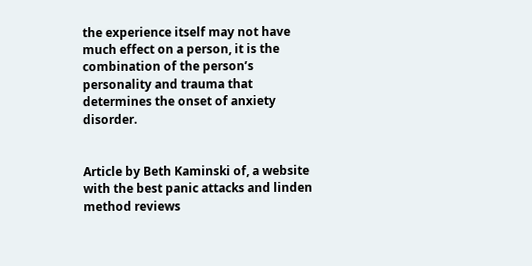the experience itself may not have much effect on a person, it is the combination of the person’s personality and trauma that determines the onset of anxiety disorder.


Article by Beth Kaminski of, a website with the best panic attacks and linden method reviews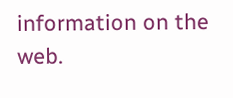information on the web.